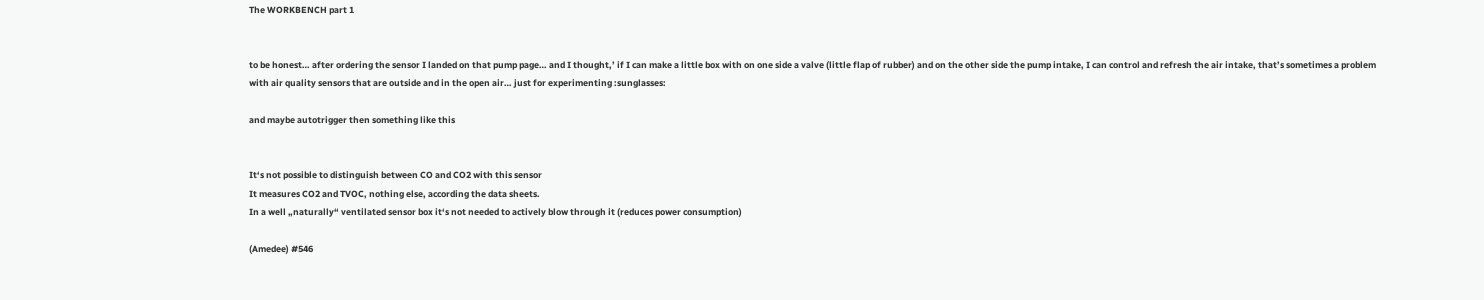The WORKBENCH part 1


to be honest… after ordering the sensor I landed on that pump page… and I thought,’ if I can make a little box with on one side a valve (little flap of rubber) and on the other side the pump intake, I can control and refresh the air intake, that’s sometimes a problem with air quality sensors that are outside and in the open air… just for experimenting :sunglasses:

and maybe autotrigger then something like this


It‘s not possible to distinguish between CO and CO2 with this sensor
It measures CO2 and TVOC, nothing else, according the data sheets.
In a well „naturally“ ventilated sensor box it‘s not needed to actively blow through it (reduces power consumption)

(Amedee) #546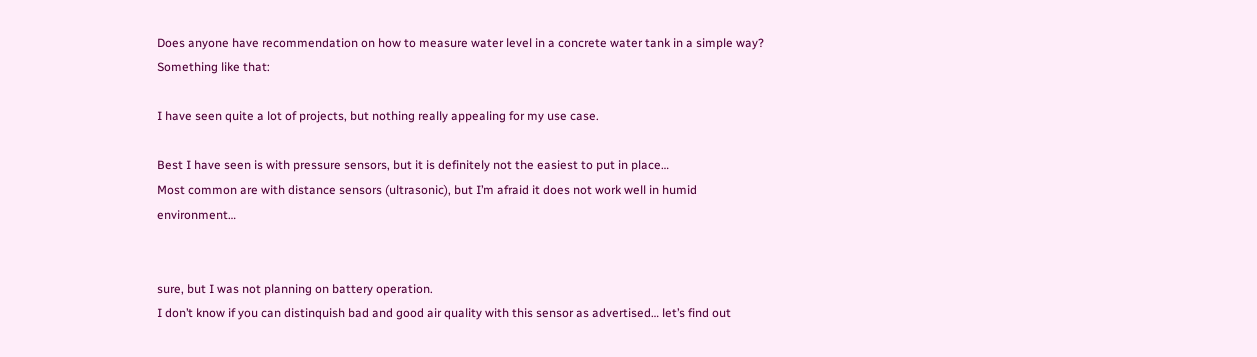Does anyone have recommendation on how to measure water level in a concrete water tank in a simple way?
Something like that:

I have seen quite a lot of projects, but nothing really appealing for my use case.

Best I have seen is with pressure sensors, but it is definitely not the easiest to put in place…
Most common are with distance sensors (ultrasonic), but I’m afraid it does not work well in humid environment…


sure, but I was not planning on battery operation.
I don’t know if you can distinquish bad and good air quality with this sensor as advertised… let’s find out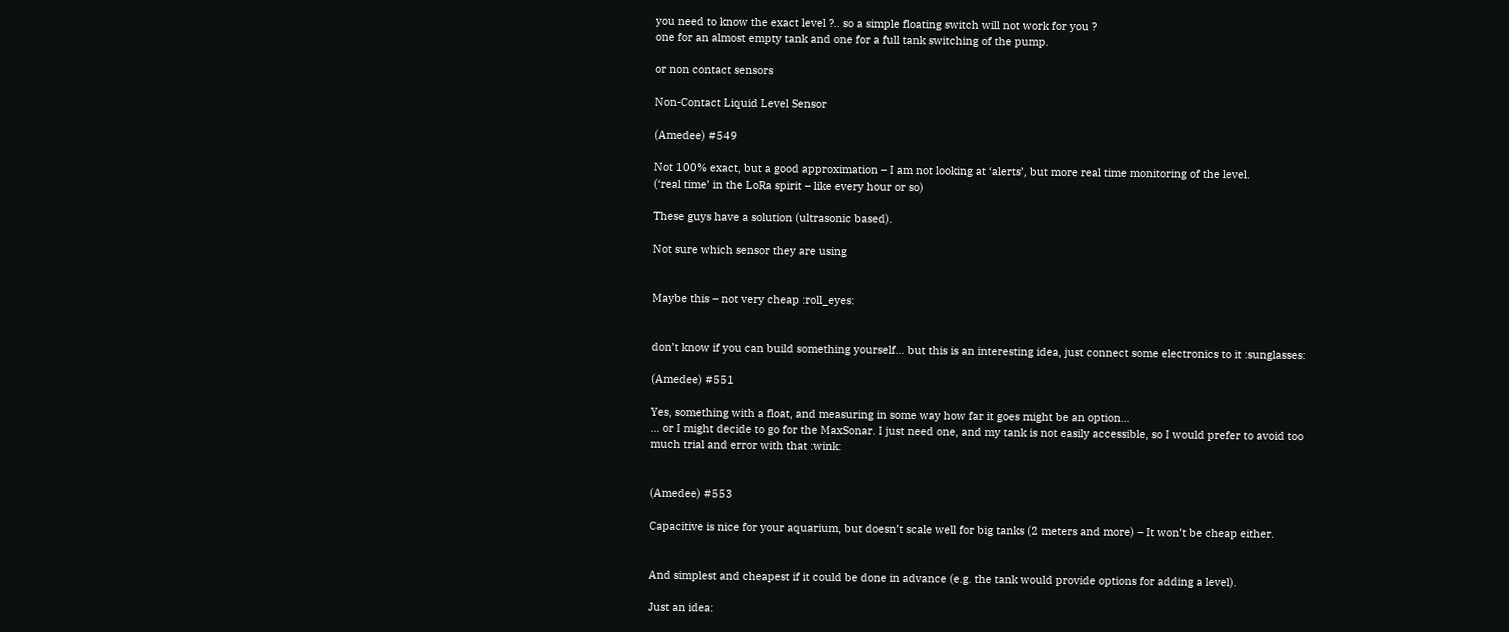you need to know the exact level ?.. so a simple floating switch will not work for you ?
one for an almost empty tank and one for a full tank switching of the pump.

or non contact sensors

Non-Contact Liquid Level Sensor

(Amedee) #549

Not 100% exact, but a good approximation – I am not looking at ‘alerts’, but more real time monitoring of the level.
(‘real time’ in the LoRa spirit – like every hour or so)

These guys have a solution (ultrasonic based).

Not sure which sensor they are using


Maybe this – not very cheap :roll_eyes:


don’t know if you can build something yourself… but this is an interesting idea, just connect some electronics to it :sunglasses:

(Amedee) #551

Yes, something with a float, and measuring in some way how far it goes might be an option…
… or I might decide to go for the MaxSonar. I just need one, and my tank is not easily accessible, so I would prefer to avoid too much trial and error with that :wink:


(Amedee) #553

Capacitive is nice for your aquarium, but doesn’t scale well for big tanks (2 meters and more) – It won’t be cheap either.


And simplest and cheapest if it could be done in advance (e.g. the tank would provide options for adding a level).

Just an idea: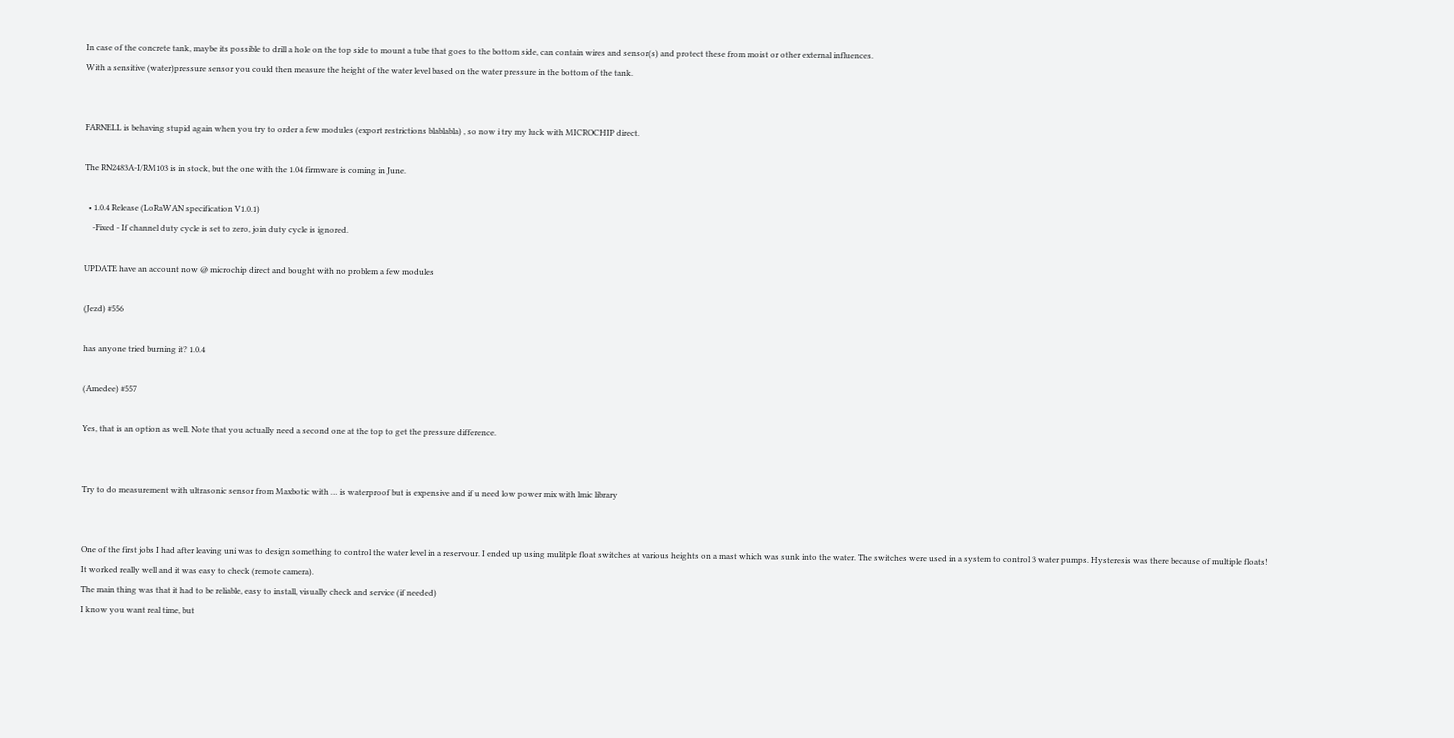In case of the concrete tank, maybe its possible to drill a hole on the top side to mount a tube that goes to the bottom side, can contain wires and sensor(s) and protect these from moist or other external influences.
With a sensitive (water)pressure sensor you could then measure the height of the water level based on the water pressure in the bottom of the tank.


FARNELL is behaving stupid again when you try to order a few modules (export restrictions blablabla) , so now i try my luck with MICROCHIP direct.

The RN2483A-I/RM103 is in stock, but the one with the 1.04 firmware is coming in June.

  • 1.0.4 Release (LoRaWAN specification V1.0.1)
    -Fixed - If channel duty cycle is set to zero, join duty cycle is ignored.

UPDATE have an account now @ microchip direct and bought with no problem a few modules

(Jezd) #556

has anyone tried burning it? 1.0.4

(Amedee) #557

Yes, that is an option as well. Note that you actually need a second one at the top to get the pressure difference.


Try to do measurement with ultrasonic sensor from Maxbotic with … is waterproof but is expensive and if u need low power mix with lmic library


One of the first jobs I had after leaving uni was to design something to control the water level in a reservour. I ended up using mulitple float switches at various heights on a mast which was sunk into the water. The switches were used in a system to control 3 water pumps. Hysteresis was there because of multiple floats!
It worked really well and it was easy to check (remote camera).
The main thing was that it had to be reliable, easy to install, visually check and service (if needed)
I know you want real time, but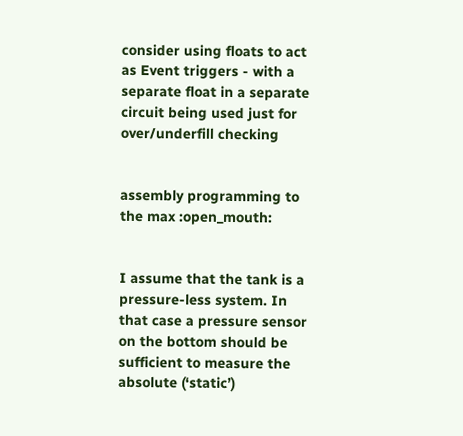consider using floats to act as Event triggers - with a separate float in a separate circuit being used just for over/underfill checking


assembly programming to the max :open_mouth:


I assume that the tank is a pressure-less system. In that case a pressure sensor on the bottom should be sufficient to measure the absolute (‘static’)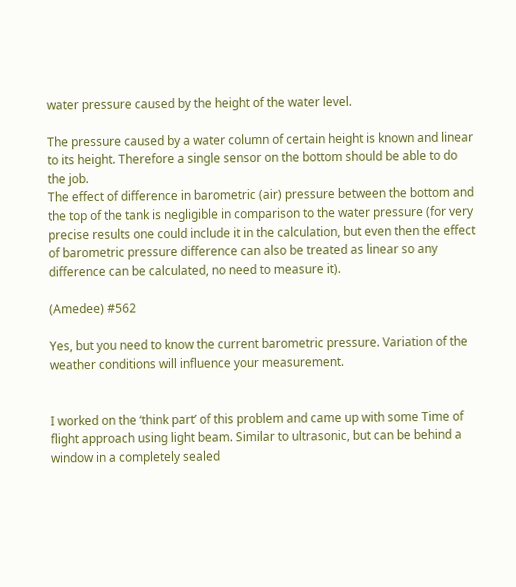water pressure caused by the height of the water level.

The pressure caused by a water column of certain height is known and linear to its height. Therefore a single sensor on the bottom should be able to do the job.
The effect of difference in barometric (air) pressure between the bottom and the top of the tank is negligible in comparison to the water pressure (for very precise results one could include it in the calculation, but even then the effect of barometric pressure difference can also be treated as linear so any difference can be calculated, no need to measure it).

(Amedee) #562

Yes, but you need to know the current barometric pressure. Variation of the weather conditions will influence your measurement.


I worked on the ‘think part’ of this problem and came up with some Time of flight approach using light beam. Similar to ultrasonic, but can be behind a window in a completely sealed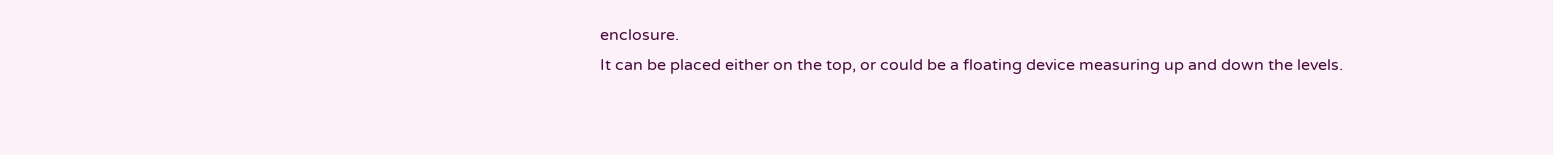enclosure.
It can be placed either on the top, or could be a floating device measuring up and down the levels.